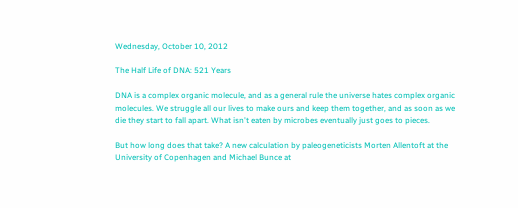Wednesday, October 10, 2012

The Half Life of DNA: 521 Years

DNA is a complex organic molecule, and as a general rule the universe hates complex organic molecules. We struggle all our lives to make ours and keep them together, and as soon as we die they start to fall apart. What isn't eaten by microbes eventually just goes to pieces.

But how long does that take? A new calculation by paleogeneticists Morten Allentoft at the University of Copenhagen and Michael Bunce at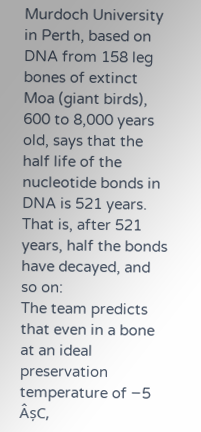Murdoch University in Perth, based on DNA from 158 leg bones of extinct Moa (giant birds), 600 to 8,000 years old, says that the half life of the nucleotide bonds in DNA is 521 years. That is, after 521 years, half the bonds have decayed, and so on:
The team predicts that even in a bone at an ideal preservation temperature of −5 ÂșC,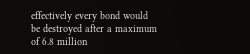effectively every bond would be destroyed after a maximum of 6.8 million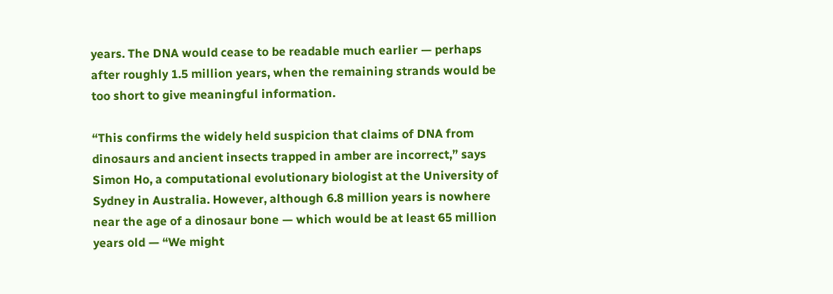years. The DNA would cease to be readable much earlier — perhaps after roughly 1.5 million years, when the remaining strands would be too short to give meaningful information.

“This confirms the widely held suspicion that claims of DNA from dinosaurs and ancient insects trapped in amber are incorrect,” says Simon Ho, a computational evolutionary biologist at the University of Sydney in Australia. However, although 6.8 million years is nowhere near the age of a dinosaur bone — which would be at least 65 million years old — “We might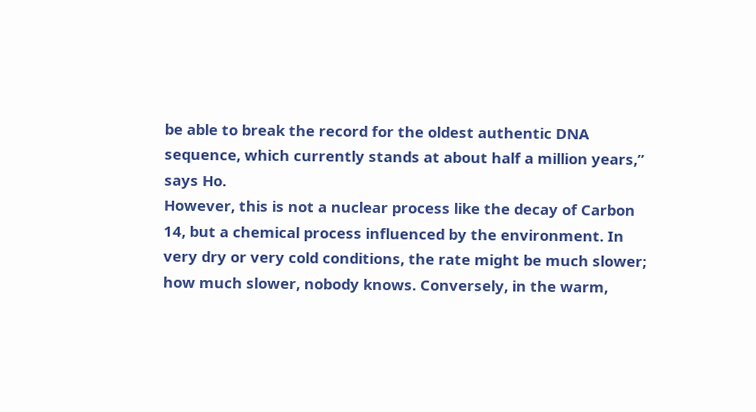be able to break the record for the oldest authentic DNA sequence, which currently stands at about half a million years,” says Ho.
However, this is not a nuclear process like the decay of Carbon 14, but a chemical process influenced by the environment. In very dry or very cold conditions, the rate might be much slower; how much slower, nobody knows. Conversely, in the warm,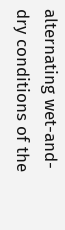alternating wet-and-dry conditions of the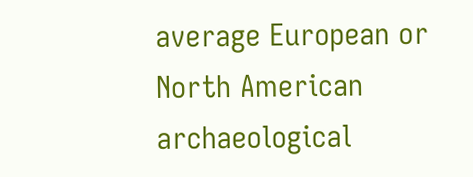average European or North American archaeological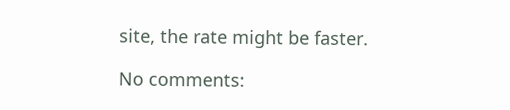site, the rate might be faster.

No comments: